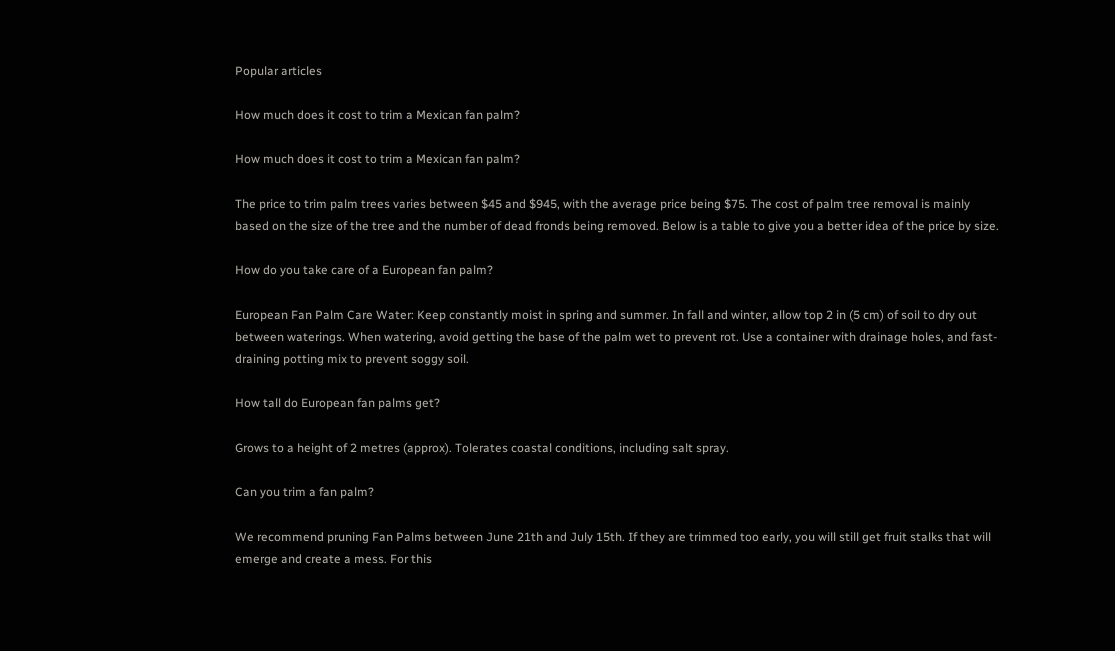Popular articles

How much does it cost to trim a Mexican fan palm?

How much does it cost to trim a Mexican fan palm?

The price to trim palm trees varies between $45 and $945, with the average price being $75. The cost of palm tree removal is mainly based on the size of the tree and the number of dead fronds being removed. Below is a table to give you a better idea of the price by size.

How do you take care of a European fan palm?

European Fan Palm Care Water: Keep constantly moist in spring and summer. In fall and winter, allow top 2 in (5 cm) of soil to dry out between waterings. When watering, avoid getting the base of the palm wet to prevent rot. Use a container with drainage holes, and fast-draining potting mix to prevent soggy soil.

How tall do European fan palms get?

Grows to a height of 2 metres (approx). Tolerates coastal conditions, including salt spray.

Can you trim a fan palm?

We recommend pruning Fan Palms between June 21th and July 15th. If they are trimmed too early, you will still get fruit stalks that will emerge and create a mess. For this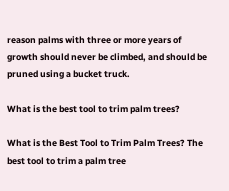reason palms with three or more years of growth should never be climbed, and should be pruned using a bucket truck.

What is the best tool to trim palm trees?

What is the Best Tool to Trim Palm Trees? The best tool to trim a palm tree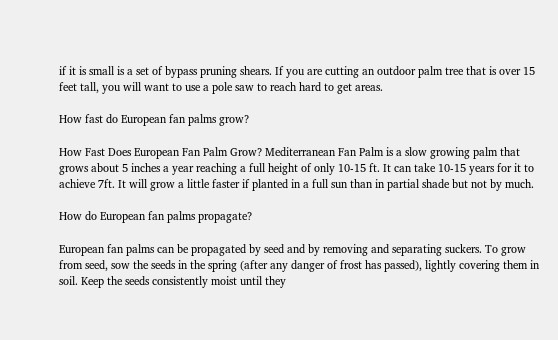if it is small is a set of bypass pruning shears. If you are cutting an outdoor palm tree that is over 15 feet tall, you will want to use a pole saw to reach hard to get areas.

How fast do European fan palms grow?

How Fast Does European Fan Palm Grow? Mediterranean Fan Palm is a slow growing palm that grows about 5 inches a year reaching a full height of only 10-15 ft. It can take 10-15 years for it to achieve 7ft. It will grow a little faster if planted in a full sun than in partial shade but not by much.

How do European fan palms propagate?

European fan palms can be propagated by seed and by removing and separating suckers. To grow from seed, sow the seeds in the spring (after any danger of frost has passed), lightly covering them in soil. Keep the seeds consistently moist until they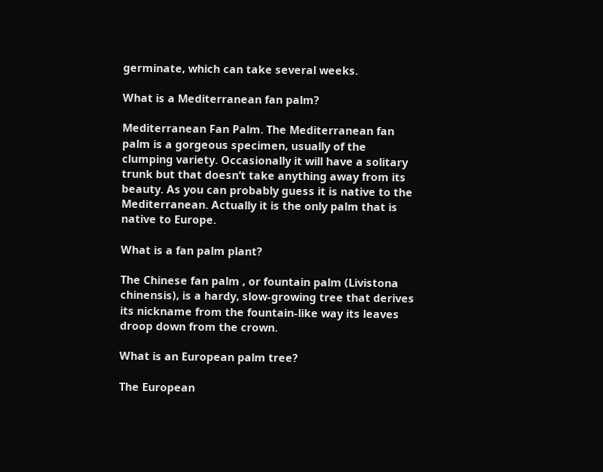germinate, which can take several weeks.

What is a Mediterranean fan palm?

Mediterranean Fan Palm. The Mediterranean fan palm is a gorgeous specimen, usually of the clumping variety. Occasionally it will have a solitary trunk but that doesn’t take anything away from its beauty. As you can probably guess it is native to the Mediterranean. Actually it is the only palm that is native to Europe.

What is a fan palm plant?

The Chinese fan palm , or fountain palm (Livistona chinensis), is a hardy, slow-growing tree that derives its nickname from the fountain-like way its leaves droop down from the crown.

What is an European palm tree?

The European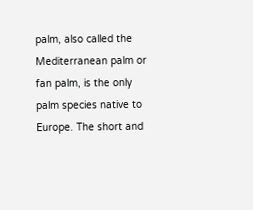palm, also called the Mediterranean palm or fan palm, is the only palm species native to Europe. The short and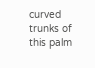curved trunks of this palm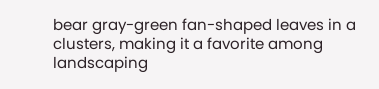bear gray-green fan-shaped leaves in a clusters, making it a favorite among landscaping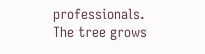professionals. The tree grows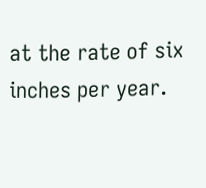at the rate of six inches per year.